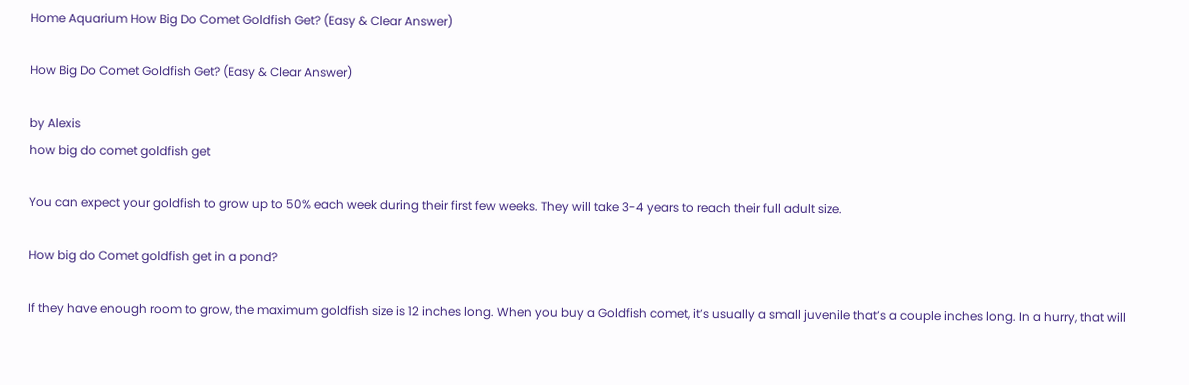Home Aquarium How Big Do Comet Goldfish Get? (Easy & Clear Answer)

How Big Do Comet Goldfish Get? (Easy & Clear Answer)

by Alexis
how big do comet goldfish get

You can expect your goldfish to grow up to 50% each week during their first few weeks. They will take 3-4 years to reach their full adult size.

How big do Comet goldfish get in a pond?

If they have enough room to grow, the maximum goldfish size is 12 inches long. When you buy a Goldfish comet, it’s usually a small juvenile that’s a couple inches long. In a hurry, that will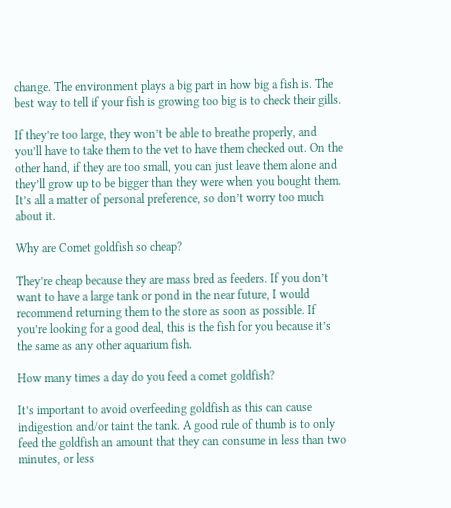change. The environment plays a big part in how big a fish is. The best way to tell if your fish is growing too big is to check their gills.

If they’re too large, they won’t be able to breathe properly, and you’ll have to take them to the vet to have them checked out. On the other hand, if they are too small, you can just leave them alone and they’ll grow up to be bigger than they were when you bought them. It’s all a matter of personal preference, so don’t worry too much about it.

Why are Comet goldfish so cheap?

They’re cheap because they are mass bred as feeders. If you don’t want to have a large tank or pond in the near future, I would recommend returning them to the store as soon as possible. If you’re looking for a good deal, this is the fish for you because it’s the same as any other aquarium fish.

How many times a day do you feed a comet goldfish?

It’s important to avoid overfeeding goldfish as this can cause indigestion and/or taint the tank. A good rule of thumb is to only feed the goldfish an amount that they can consume in less than two minutes, or less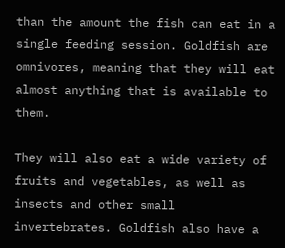than the amount the fish can eat in a single feeding session. Goldfish are omnivores, meaning that they will eat almost anything that is available to them.

They will also eat a wide variety of fruits and vegetables, as well as insects and other small invertebrates. Goldfish also have a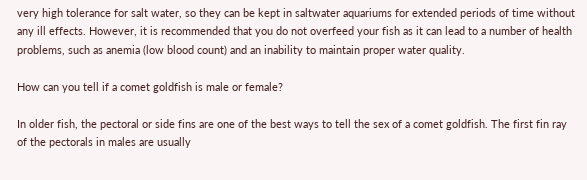very high tolerance for salt water, so they can be kept in saltwater aquariums for extended periods of time without any ill effects. However, it is recommended that you do not overfeed your fish as it can lead to a number of health problems, such as anemia (low blood count) and an inability to maintain proper water quality.

How can you tell if a comet goldfish is male or female?

In older fish, the pectoral or side fins are one of the best ways to tell the sex of a comet goldfish. The first fin ray of the pectorals in males are usually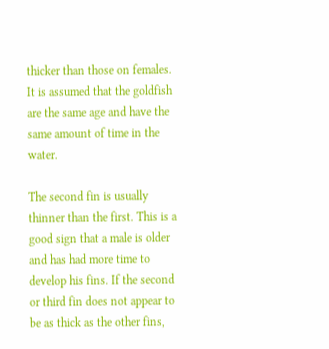thicker than those on females. It is assumed that the goldfish are the same age and have the same amount of time in the water.

The second fin is usually thinner than the first. This is a good sign that a male is older and has had more time to develop his fins. If the second or third fin does not appear to be as thick as the other fins,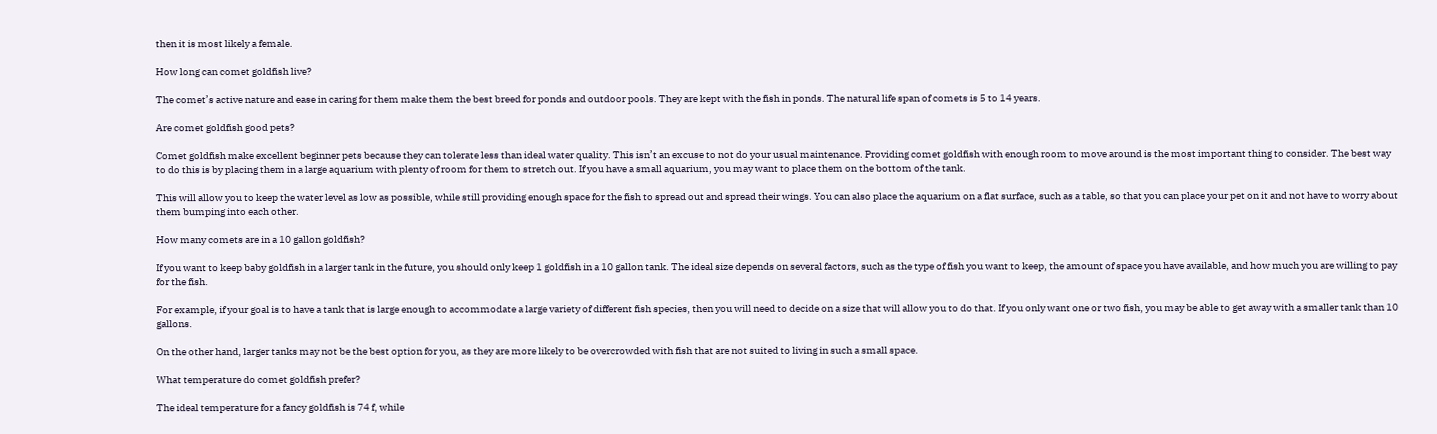then it is most likely a female.

How long can comet goldfish live?

The comet’s active nature and ease in caring for them make them the best breed for ponds and outdoor pools. They are kept with the fish in ponds. The natural life span of comets is 5 to 14 years.

Are comet goldfish good pets?

Comet goldfish make excellent beginner pets because they can tolerate less than ideal water quality. This isn’t an excuse to not do your usual maintenance. Providing comet goldfish with enough room to move around is the most important thing to consider. The best way to do this is by placing them in a large aquarium with plenty of room for them to stretch out. If you have a small aquarium, you may want to place them on the bottom of the tank.

This will allow you to keep the water level as low as possible, while still providing enough space for the fish to spread out and spread their wings. You can also place the aquarium on a flat surface, such as a table, so that you can place your pet on it and not have to worry about them bumping into each other.

How many comets are in a 10 gallon goldfish?

If you want to keep baby goldfish in a larger tank in the future, you should only keep 1 goldfish in a 10 gallon tank. The ideal size depends on several factors, such as the type of fish you want to keep, the amount of space you have available, and how much you are willing to pay for the fish.

For example, if your goal is to have a tank that is large enough to accommodate a large variety of different fish species, then you will need to decide on a size that will allow you to do that. If you only want one or two fish, you may be able to get away with a smaller tank than 10 gallons.

On the other hand, larger tanks may not be the best option for you, as they are more likely to be overcrowded with fish that are not suited to living in such a small space.

What temperature do comet goldfish prefer?

The ideal temperature for a fancy goldfish is 74 f, while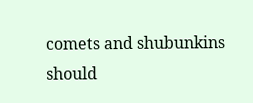comets and shubunkins should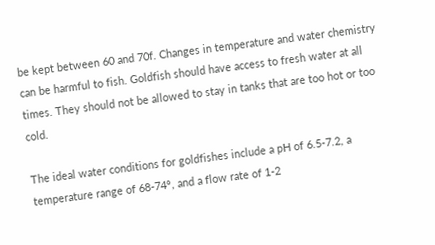be kept between 60 and 70f. Changes in temperature and water chemistry can be harmful to fish. Goldfish should have access to fresh water at all times. They should not be allowed to stay in tanks that are too hot or too cold.

The ideal water conditions for goldfishes include a pH of 6.5-7.2, a temperature range of 68-74°, and a flow rate of 1-2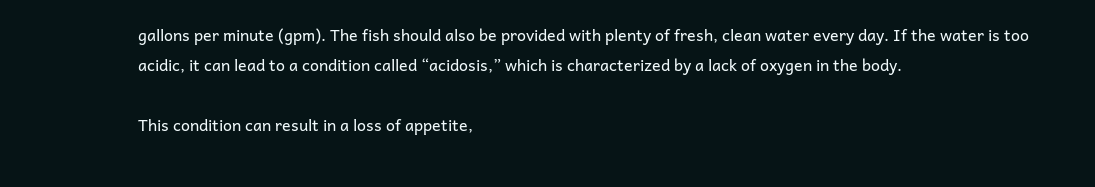gallons per minute (gpm). The fish should also be provided with plenty of fresh, clean water every day. If the water is too acidic, it can lead to a condition called “acidosis,” which is characterized by a lack of oxygen in the body.

This condition can result in a loss of appetite,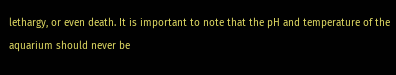lethargy, or even death. It is important to note that the pH and temperature of the aquarium should never be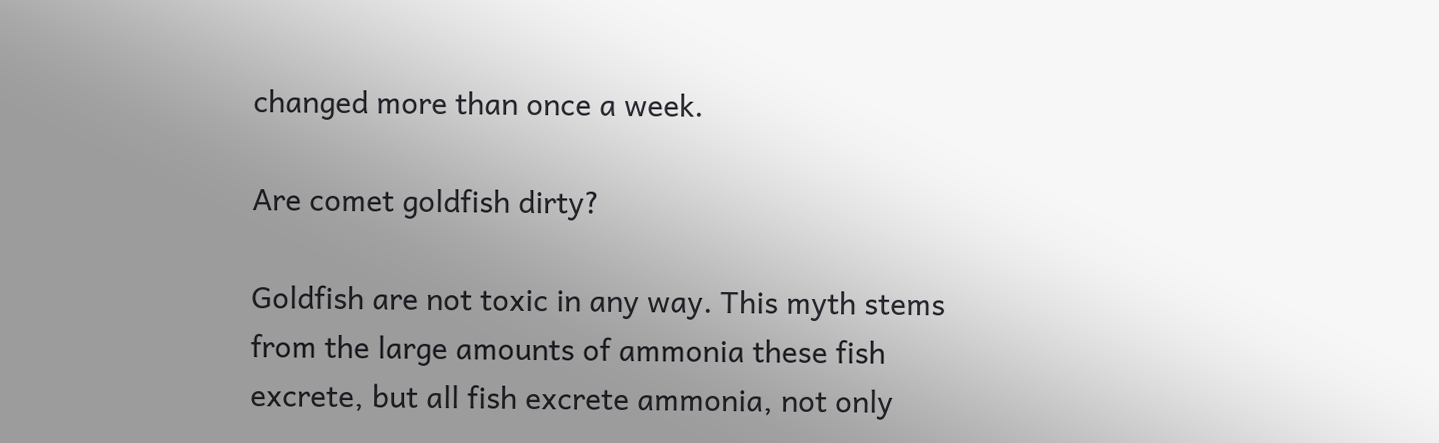changed more than once a week.

Are comet goldfish dirty?

Goldfish are not toxic in any way. This myth stems from the large amounts of ammonia these fish excrete, but all fish excrete ammonia, not only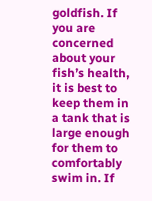goldfish. If you are concerned about your fish’s health, it is best to keep them in a tank that is large enough for them to comfortably swim in. If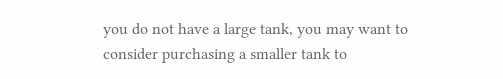you do not have a large tank, you may want to consider purchasing a smaller tank to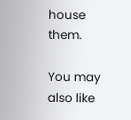house them.

You may also like